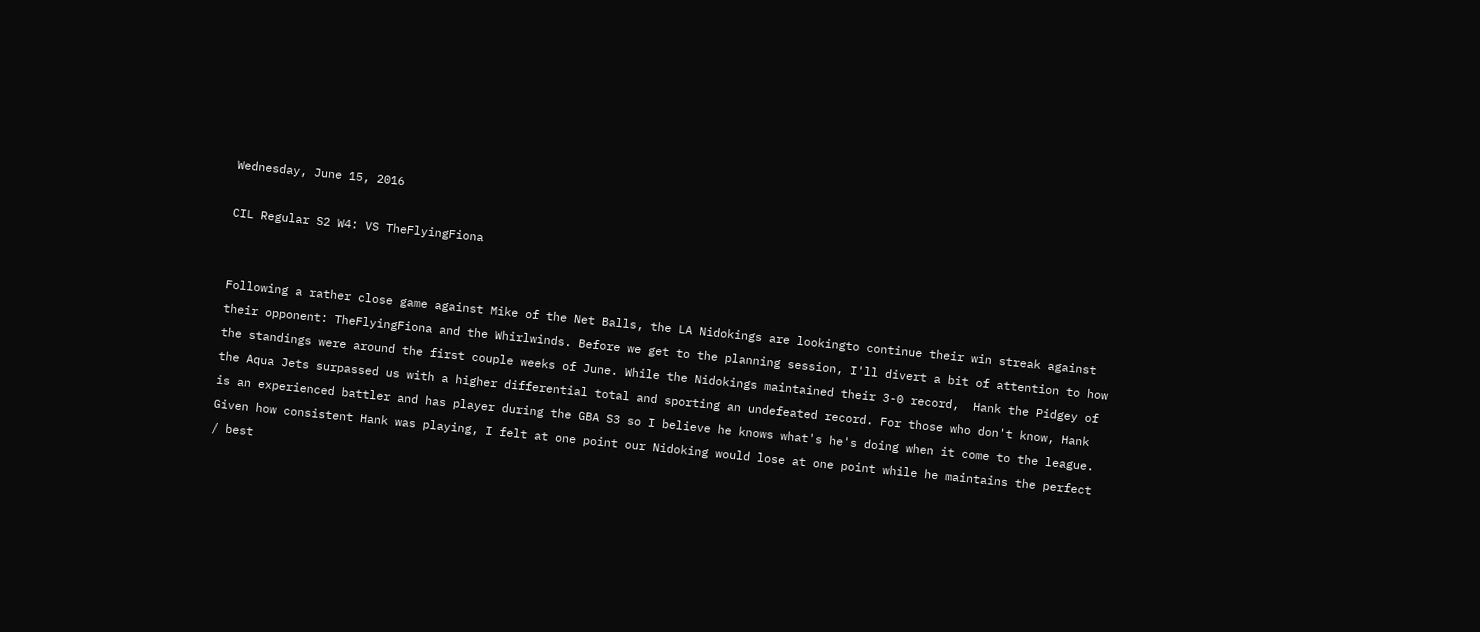Wednesday, June 15, 2016

CIL Regular S2 W4: VS TheFlyingFiona


Following a rather close game against Mike of the Net Balls, the LA Nidokings are lookingto continue their win streak against their opponent: TheFlyingFiona and the Whirlwinds. Before we get to the planning session, I'll divert a bit of attention to how the standings were around the first couple weeks of June. While the Nidokings maintained their 3-0 record,  Hank the Pidgey of the Aqua Jets surpassed us with a higher differential total and sporting an undefeated record. For those who don't know, Hank is an experienced battler and has player during the GBA S3 so I believe he knows what's he's doing when it come to the league. Given how consistent Hank was playing, I felt at one point our Nidoking would lose at one point while he maintains the perfect / best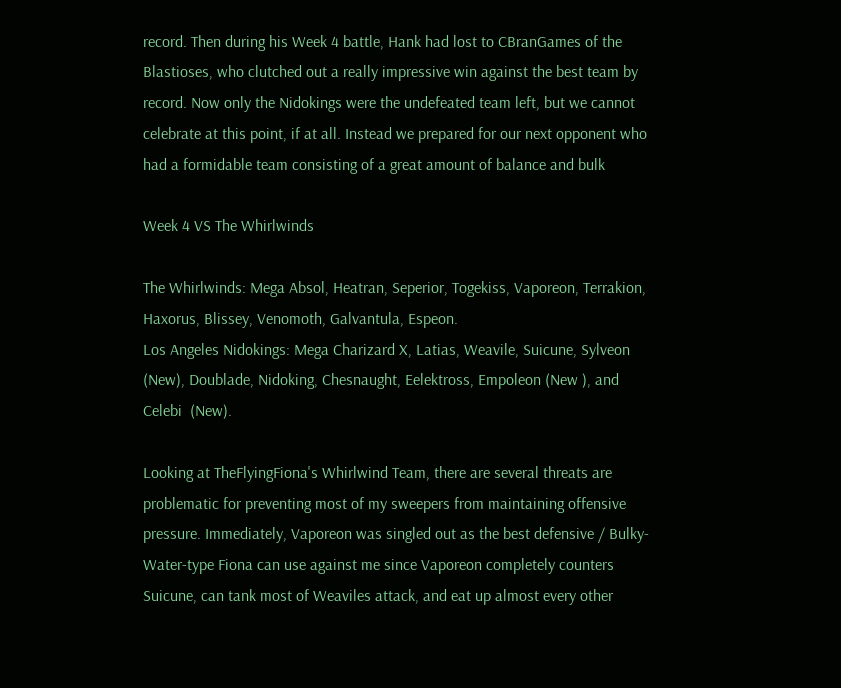record. Then during his Week 4 battle, Hank had lost to CBranGames of the Blastioses, who clutched out a really impressive win against the best team by record. Now only the Nidokings were the undefeated team left, but we cannot celebrate at this point, if at all. Instead we prepared for our next opponent who had a formidable team consisting of a great amount of balance and bulk

Week 4 VS The Whirlwinds

The Whirlwinds: Mega Absol, Heatran, Seperior, Togekiss, Vaporeon, Terrakion, Haxorus, Blissey, Venomoth, Galvantula, Espeon.
Los Angeles Nidokings: Mega Charizard X, Latias, Weavile, Suicune, Sylveon (New), Doublade, Nidoking, Chesnaught, Eelektross, Empoleon (New ), and Celebi  (New).

Looking at TheFlyingFiona's Whirlwind Team, there are several threats are problematic for preventing most of my sweepers from maintaining offensive pressure. Immediately, Vaporeon was singled out as the best defensive / Bulky-Water-type Fiona can use against me since Vaporeon completely counters Suicune, can tank most of Weaviles attack, and eat up almost every other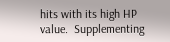hits with its high HP value.  Supplementing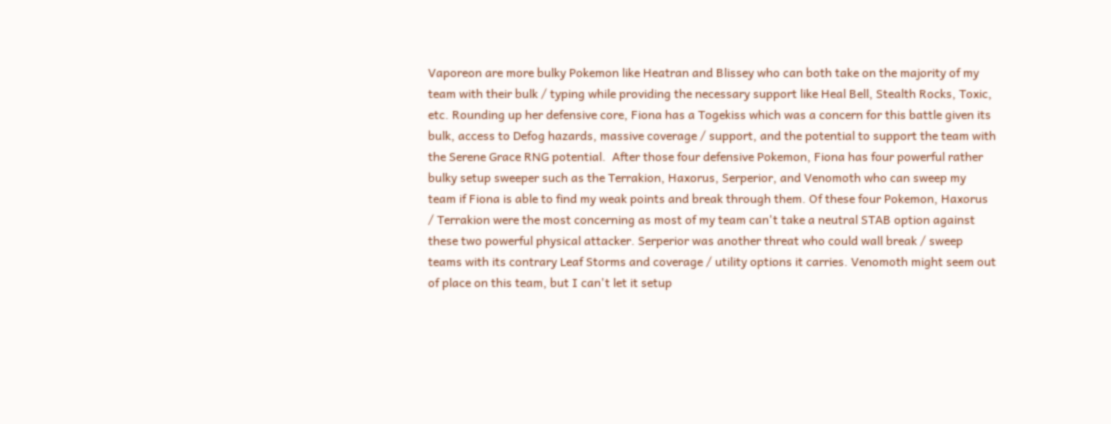Vaporeon are more bulky Pokemon like Heatran and Blissey who can both take on the majority of my team with their bulk / typing while providing the necessary support like Heal Bell, Stealth Rocks, Toxic, etc. Rounding up her defensive core, Fiona has a Togekiss which was a concern for this battle given its bulk, access to Defog hazards, massive coverage / support, and the potential to support the team with the Serene Grace RNG potential.  After those four defensive Pokemon, Fiona has four powerful rather bulky setup sweeper such as the Terrakion, Haxorus, Serperior, and Venomoth who can sweep my team if Fiona is able to find my weak points and break through them. Of these four Pokemon, Haxorus / Terrakion were the most concerning as most of my team can't take a neutral STAB option against these two powerful physical attacker. Serperior was another threat who could wall break / sweep teams with its contrary Leaf Storms and coverage / utility options it carries. Venomoth might seem out of place on this team, but I can't let it setup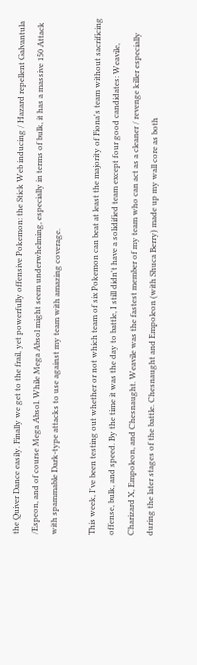the Quiver Dance easily. Finally we get to the frail, yet powerfully offensive Pokemon: the Stick Web inducing / Hazard repellent Galvantula /Espeon, and of course Mega Absol. While Mega Absol might seem underwhelming, especially in terms of bulk, it has a massive 150 Attack with spammable Dark-type attacks to use against my team with amazing coverage.

This week, I've been testing out whether or not which team of six Pokemon can beat at least the majority of Fiona's team without sacrificing offense, bulk, and speed. By the time it was the day to battle, I still didn't have a solidified team except four good candidates: Weavile, Charizard X, Empoleon, and Chesnaught. Weavile was the fastest member of my team who can act as a cleaner / revenge killer especially during the later stages of the battle. Chesnaught and Empoleon (with Shuca Berry) made up my wall core as both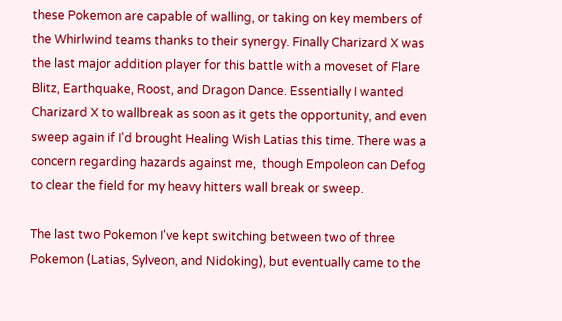these Pokemon are capable of walling, or taking on key members of the Whirlwind teams thanks to their synergy. Finally Charizard X was the last major addition player for this battle with a moveset of Flare Blitz, Earthquake, Roost, and Dragon Dance. Essentially I wanted Charizard X to wallbreak as soon as it gets the opportunity, and even sweep again if I'd brought Healing Wish Latias this time. There was a concern regarding hazards against me,  though Empoleon can Defog to clear the field for my heavy hitters wall break or sweep.

The last two Pokemon I've kept switching between two of three Pokemon (Latias, Sylveon, and Nidoking), but eventually came to the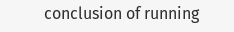conclusion of running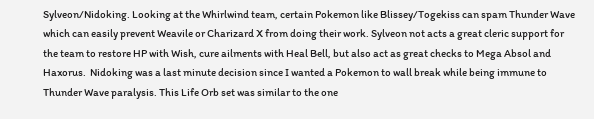Sylveon/Nidoking. Looking at the Whirlwind team, certain Pokemon like Blissey/Togekiss can spam Thunder Wave which can easily prevent Weavile or Charizard X from doing their work. Sylveon not acts a great cleric support for the team to restore HP with Wish, cure ailments with Heal Bell, but also act as great checks to Mega Absol and Haxorus.  Nidoking was a last minute decision since I wanted a Pokemon to wall break while being immune to Thunder Wave paralysis. This Life Orb set was similar to the one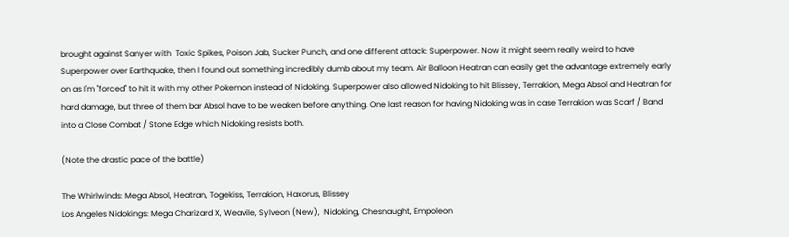brought against Sanyer with  Toxic Spikes, Poison Jab, Sucker Punch, and one different attack: Superpower. Now it might seem really weird to have Superpower over Earthquake, then I found out something incredibly dumb about my team. Air Balloon Heatran can easily get the advantage extremely early on as I'm "forced" to hit it with my other Pokemon instead of Nidoking. Superpower also allowed Nidoking to hit Blissey, Terrakion, Mega Absol and Heatran for hard damage, but three of them bar Absol have to be weaken before anything. One last reason for having Nidoking was in case Terrakion was Scarf / Band into a Close Combat / Stone Edge which Nidoking resists both.

(Note the drastic pace of the battle)

The Whirlwinds: Mega Absol, Heatran, Togekiss, Terrakion, Haxorus, Blissey
Los Angeles Nidokings: Mega Charizard X, Weavile, Sylveon (New),  Nidoking, Chesnaught, Empoleon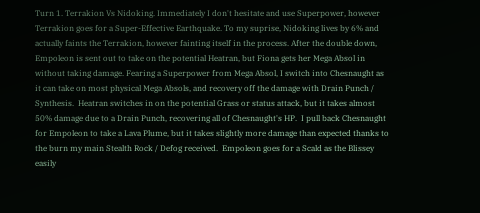Turn 1. Terrakion Vs Nidoking. Immediately I don't hesitate and use Superpower, however Terrakion goes for a Super-Effective Earthquake. To my suprise, Nidoking lives by 6% and actually faints the Terrakion, however fainting itself in the process. After the double down, Empoleon is sent out to take on the potential Heatran, but Fiona gets her Mega Absol in without taking damage. Fearing a Superpower from Mega Absol, I switch into Chesnaught as it can take on most physical Mega Absols, and recovery off the damage with Drain Punch / Synthesis.  Heatran switches in on the potential Grass or status attack, but it takes almost 50% damage due to a Drain Punch, recovering all of Chesnaught's HP.  I pull back Chesnaught for Empoleon to take a Lava Plume, but it takes slightly more damage than expected thanks to the burn my main Stealth Rock / Defog received.  Empoleon goes for a Scald as the Blissey easily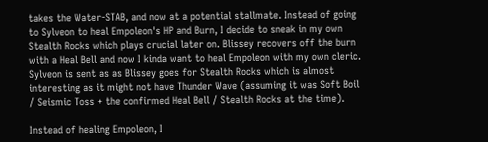takes the Water-STAB, and now at a potential stallmate. Instead of going to Sylveon to heal Empoleon's HP and Burn, I decide to sneak in my own Stealth Rocks which plays crucial later on. Blissey recovers off the burn with a Heal Bell and now I kinda want to heal Empoleon with my own cleric. Sylveon is sent as as Blissey goes for Stealth Rocks which is almost interesting as it might not have Thunder Wave (assuming it was Soft Boil / Seismic Toss + the confirmed Heal Bell / Stealth Rocks at the time).

Instead of healing Empoleon, I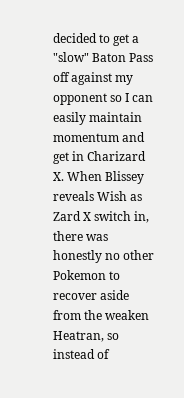decided to get a "slow" Baton Pass off against my opponent so I can easily maintain momentum and get in Charizard X. When Blissey reveals Wish as Zard X switch in, there was honestly no other Pokemon to recover aside from the weaken Heatran, so instead of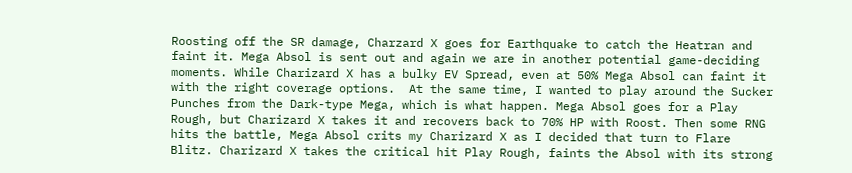Roosting off the SR damage, Charzard X goes for Earthquake to catch the Heatran and faint it. Mega Absol is sent out and again we are in another potential game-deciding moments. While Charizard X has a bulky EV Spread, even at 50% Mega Absol can faint it with the right coverage options.  At the same time, I wanted to play around the Sucker Punches from the Dark-type Mega, which is what happen. Mega Absol goes for a Play Rough, but Charizard X takes it and recovers back to 70% HP with Roost. Then some RNG hits the battle, Mega Absol crits my Charizard X as I decided that turn to Flare Blitz. Charizard X takes the critical hit Play Rough, faints the Absol with its strong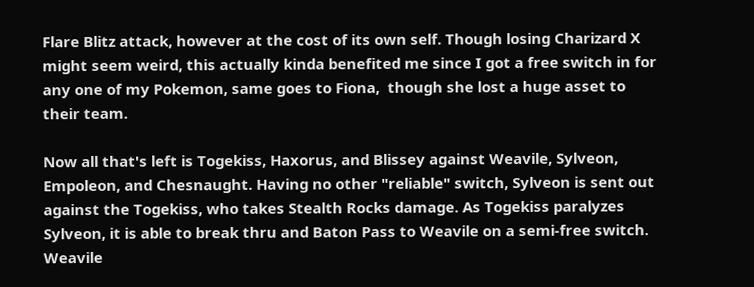Flare Blitz attack, however at the cost of its own self. Though losing Charizard X might seem weird, this actually kinda benefited me since I got a free switch in for any one of my Pokemon, same goes to Fiona,  though she lost a huge asset to their team.

Now all that's left is Togekiss, Haxorus, and Blissey against Weavile, Sylveon, Empoleon, and Chesnaught. Having no other "reliable" switch, Sylveon is sent out against the Togekiss, who takes Stealth Rocks damage. As Togekiss paralyzes Sylveon, it is able to break thru and Baton Pass to Weavile on a semi-free switch. Weavile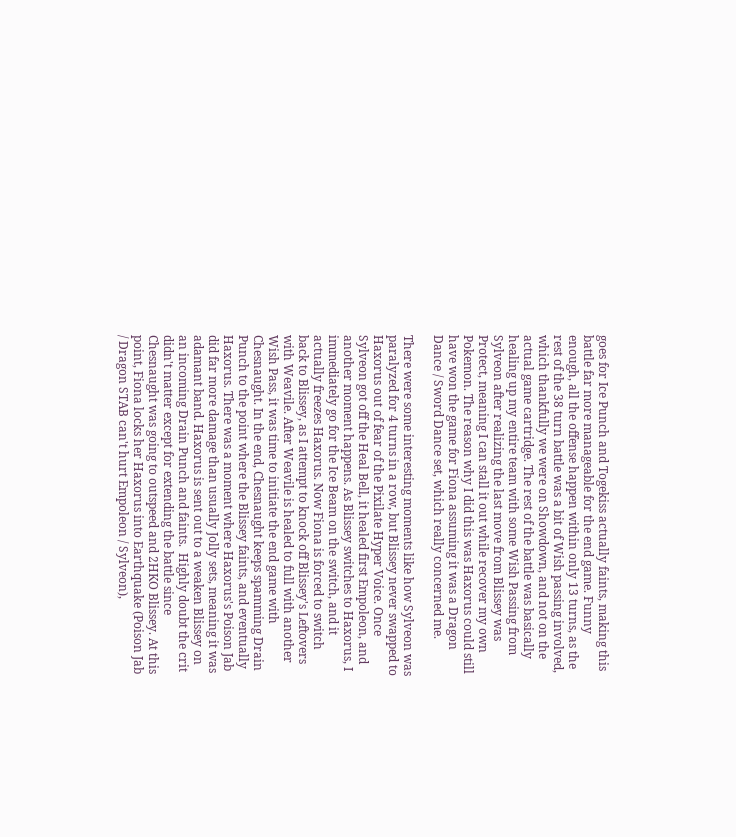goes for Ice Punch and Togekiss actually faints, making this battle far more manageable for the end game. Funny enough, all the offense happen within only 13 turns, as the rest of the 38 turn battle was a bit of Wish passing involved, which thankfully we were on Showdown, and not on the actual game cartridge. The rest of the battle was basically healing up my entire team with some Wish Passing from Sylveon after realizing the last move from Blissey was Protect, meaning I can stall it out while recover my own Pokemon. The reason why I did this was Haxorus could still have won the game for Fiona assuming it was a Dragon Dance / Sword Dance set, which really concerned me.

There were some interesting moments like how Sylveon was paralyzed for 4 turns in a row, but Blissey never swapped to Haxorus out of fear of the Pixilate Hyper Voice. Once Sylveon got off the Heal Bell, it healed first Empoleon, and another moment happens. As Blissey switches to Haxorus, I immediately go for the Ice Beam on the switch, and it actually freezes Haxorus. Now Fiona is forced to switch back to Blissey, as I attempt to knock off Blissey's Leftovers with Weavile. After Weavile is healed to full with another Wish Pass, it was time to initiate the end game with Chesnaught. In the end, Chesnaught keeps spamming Drain Punch to the point where the Blissey faints, and eventually Haxorus. There was a moment where Haxorus's Poison Jab did far more damage than usually Jolly sets, meaning it was adamant band. Haxorus is sent out to a weaken Blissey on an incoming Drain Punch and faints.  Highly doubt the crit didn't matter except for extending the battle since Chesnaught was going to outspeed and 2HKO Blissey. At this point, Fiona locks her Haxorus into Earthquake (Poison Jab / Dragon STAB can't hurt Empoleon / Sylveon),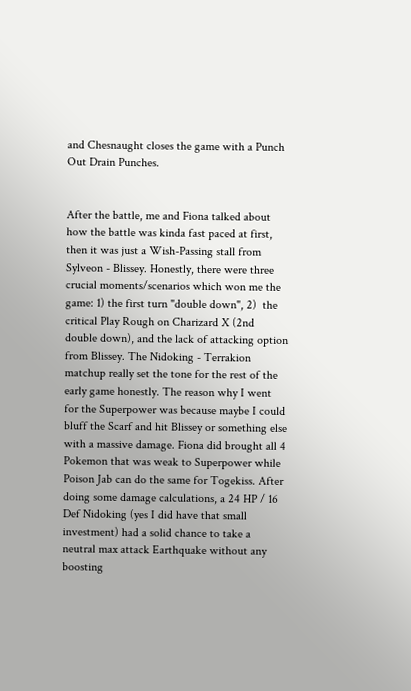and Chesnaught closes the game with a Punch Out Drain Punches.


After the battle, me and Fiona talked about how the battle was kinda fast paced at first, then it was just a Wish-Passing stall from Sylveon - Blissey. Honestly, there were three crucial moments/scenarios which won me the game: 1) the first turn "double down", 2)  the critical Play Rough on Charizard X (2nd double down), and the lack of attacking option from Blissey. The Nidoking - Terrakion matchup really set the tone for the rest of the early game honestly. The reason why I went for the Superpower was because maybe I could bluff the Scarf and hit Blissey or something else with a massive damage. Fiona did brought all 4 Pokemon that was weak to Superpower while Poison Jab can do the same for Togekiss. After doing some damage calculations, a 24 HP / 16 Def Nidoking (yes I did have that small investment) had a solid chance to take a neutral max attack Earthquake without any boosting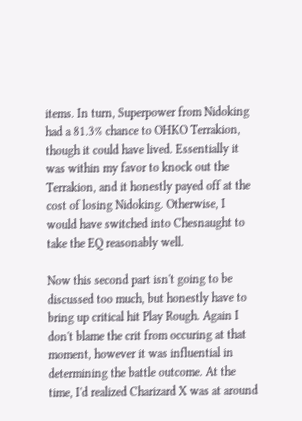items. In turn, Superpower from Nidoking had a 81.3% chance to OHKO Terrakion, though it could have lived. Essentially it was within my favor to knock out the Terrakion, and it honestly payed off at the cost of losing Nidoking. Otherwise, I would have switched into Chesnaught to take the EQ reasonably well.

Now this second part isn't going to be discussed too much, but honestly have to bring up critical hit Play Rough. Again I don't blame the crit from occuring at that moment, however it was influential in determining the battle outcome. At the time, I'd realized Charizard X was at around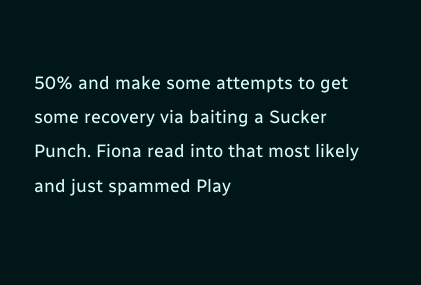50% and make some attempts to get some recovery via baiting a Sucker Punch. Fiona read into that most likely and just spammed Play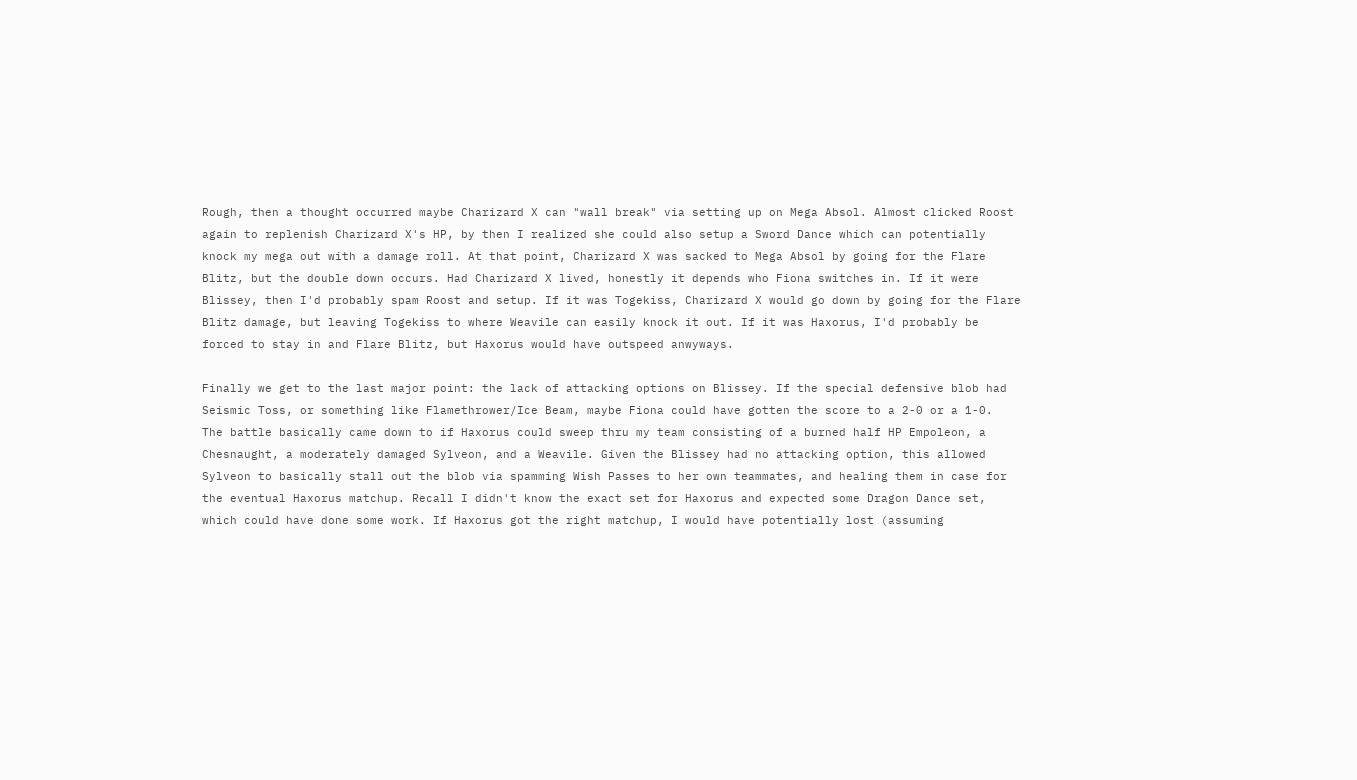Rough, then a thought occurred maybe Charizard X can "wall break" via setting up on Mega Absol. Almost clicked Roost again to replenish Charizard X's HP, by then I realized she could also setup a Sword Dance which can potentially knock my mega out with a damage roll. At that point, Charizard X was sacked to Mega Absol by going for the Flare Blitz, but the double down occurs. Had Charizard X lived, honestly it depends who Fiona switches in. If it were Blissey, then I'd probably spam Roost and setup. If it was Togekiss, Charizard X would go down by going for the Flare Blitz damage, but leaving Togekiss to where Weavile can easily knock it out. If it was Haxorus, I'd probably be forced to stay in and Flare Blitz, but Haxorus would have outspeed anwyways.

Finally we get to the last major point: the lack of attacking options on Blissey. If the special defensive blob had Seismic Toss, or something like Flamethrower/Ice Beam, maybe Fiona could have gotten the score to a 2-0 or a 1-0.  The battle basically came down to if Haxorus could sweep thru my team consisting of a burned half HP Empoleon, a Chesnaught, a moderately damaged Sylveon, and a Weavile. Given the Blissey had no attacking option, this allowed Sylveon to basically stall out the blob via spamming Wish Passes to her own teammates, and healing them in case for the eventual Haxorus matchup. Recall I didn't know the exact set for Haxorus and expected some Dragon Dance set, which could have done some work. If Haxorus got the right matchup, I would have potentially lost (assuming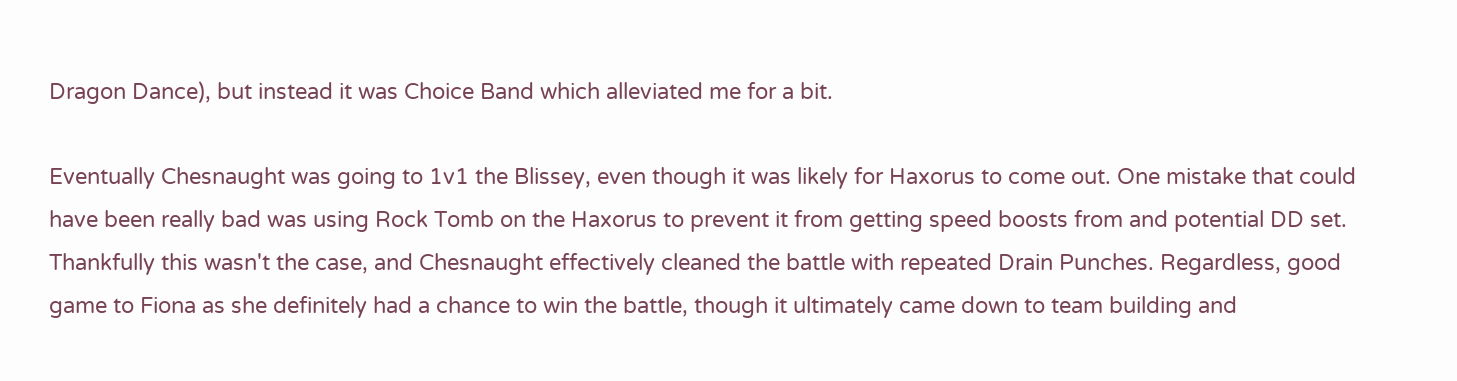Dragon Dance), but instead it was Choice Band which alleviated me for a bit.

Eventually Chesnaught was going to 1v1 the Blissey, even though it was likely for Haxorus to come out. One mistake that could have been really bad was using Rock Tomb on the Haxorus to prevent it from getting speed boosts from and potential DD set. Thankfully this wasn't the case, and Chesnaught effectively cleaned the battle with repeated Drain Punches. Regardless, good game to Fiona as she definitely had a chance to win the battle, though it ultimately came down to team building and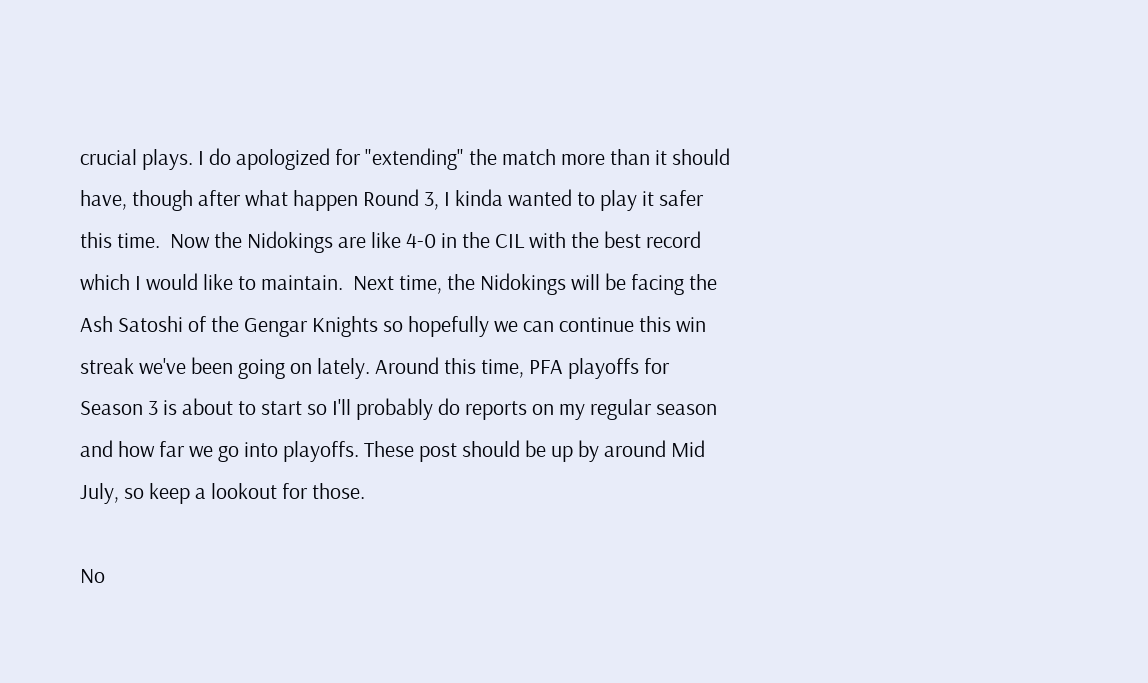crucial plays. I do apologized for "extending" the match more than it should have, though after what happen Round 3, I kinda wanted to play it safer this time.  Now the Nidokings are like 4-0 in the CIL with the best record which I would like to maintain.  Next time, the Nidokings will be facing the Ash Satoshi of the Gengar Knights so hopefully we can continue this win streak we've been going on lately. Around this time, PFA playoffs for Season 3 is about to start so I'll probably do reports on my regular season and how far we go into playoffs. These post should be up by around Mid July, so keep a lookout for those.

No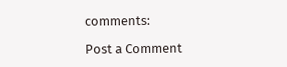comments:

Post a Comment